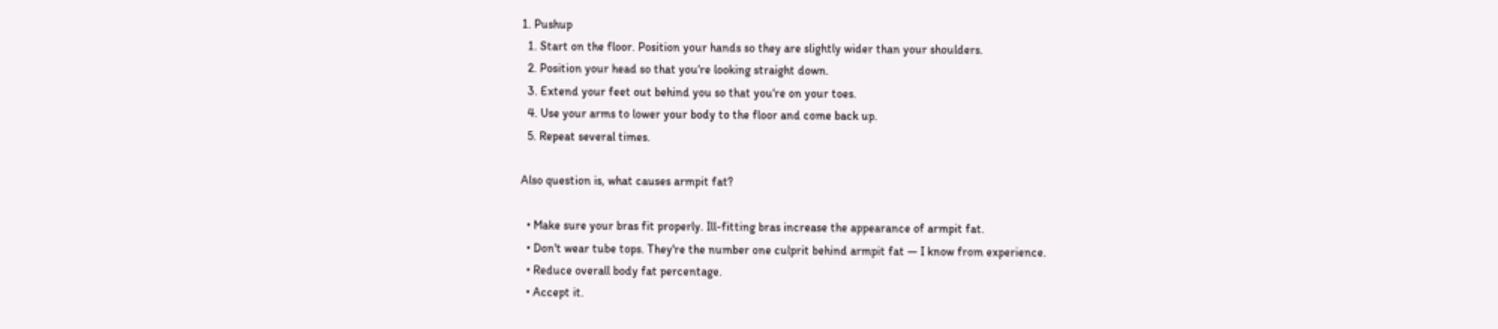1. Pushup
  1. Start on the floor. Position your hands so they are slightly wider than your shoulders.
  2. Position your head so that you‘re looking straight down.
  3. Extend your feet out behind you so that you‘re on your toes.
  4. Use your arms to lower your body to the floor and come back up.
  5. Repeat several times.

Also question is, what causes armpit fat?

  • Make sure your bras fit properly. Ill-fitting bras increase the appearance of armpit fat.
  • Don't wear tube tops. They're the number one culprit behind armpit fat — I know from experience.
  • Reduce overall body fat percentage.
  • Accept it.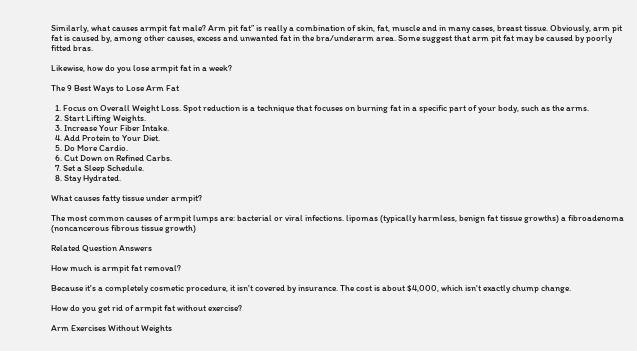Similarly, what causes armpit fat male? Arm pit fat” is really a combination of skin, fat, muscle and in many cases, breast tissue. Obviously, arm pit fat is caused by, among other causes, excess and unwanted fat in the bra/underarm area. Some suggest that arm pit fat may be caused by poorly fitted bras.

Likewise, how do you lose armpit fat in a week?

The 9 Best Ways to Lose Arm Fat

  1. Focus on Overall Weight Loss. Spot reduction is a technique that focuses on burning fat in a specific part of your body, such as the arms.
  2. Start Lifting Weights.
  3. Increase Your Fiber Intake.
  4. Add Protein to Your Diet.
  5. Do More Cardio.
  6. Cut Down on Refined Carbs.
  7. Set a Sleep Schedule.
  8. Stay Hydrated.

What causes fatty tissue under armpit?

The most common causes of armpit lumps are: bacterial or viral infections. lipomas (typically harmless, benign fat tissue growths) a fibroadenoma (noncancerous fibrous tissue growth)

Related Question Answers

How much is armpit fat removal?

Because it's a completely cosmetic procedure, it isn't covered by insurance. The cost is about $4,000, which isn't exactly chump change.

How do you get rid of armpit fat without exercise?

Arm Exercises Without Weights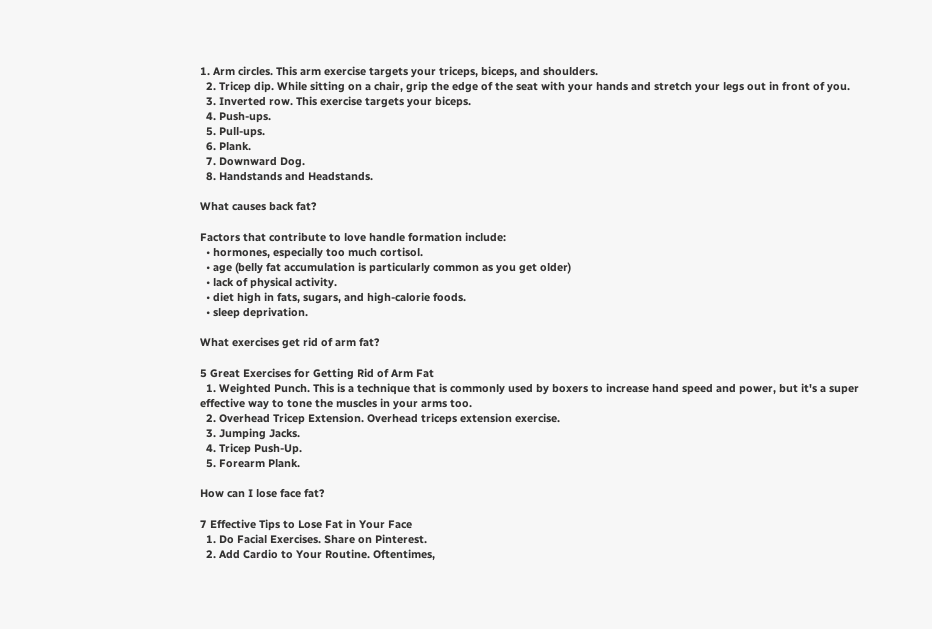1. Arm circles. This arm exercise targets your triceps, biceps, and shoulders.
  2. Tricep dip. While sitting on a chair, grip the edge of the seat with your hands and stretch your legs out in front of you.
  3. Inverted row. This exercise targets your biceps.
  4. Push-ups.
  5. Pull-ups.
  6. Plank.
  7. Downward Dog.
  8. Handstands and Headstands.

What causes back fat?

Factors that contribute to love handle formation include:
  • hormones, especially too much cortisol.
  • age (belly fat accumulation is particularly common as you get older)
  • lack of physical activity.
  • diet high in fats, sugars, and high-calorie foods.
  • sleep deprivation.

What exercises get rid of arm fat?

5 Great Exercises for Getting Rid of Arm Fat
  1. Weighted Punch. This is a technique that is commonly used by boxers to increase hand speed and power, but it's a super effective way to tone the muscles in your arms too.
  2. Overhead Tricep Extension. Overhead triceps extension exercise.
  3. Jumping Jacks.
  4. Tricep Push-Up.
  5. Forearm Plank.

How can I lose face fat?

7 Effective Tips to Lose Fat in Your Face
  1. Do Facial Exercises. Share on Pinterest.
  2. Add Cardio to Your Routine. Oftentimes,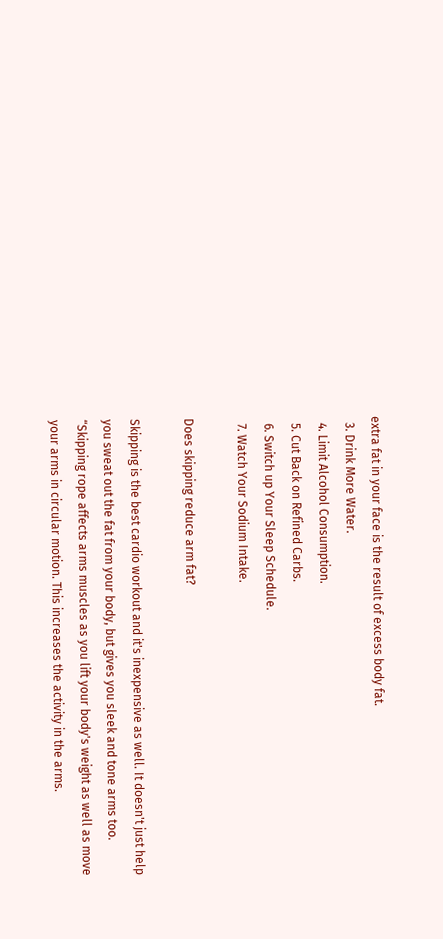extra fat in your face is the result of excess body fat.
  3. Drink More Water.
  4. Limit Alcohol Consumption.
  5. Cut Back on Refined Carbs.
  6. Switch up Your Sleep Schedule.
  7. Watch Your Sodium Intake.

Does skipping reduce arm fat?

Skipping is the best cardio workout and it's inexpensive as well. It doesn't just help you sweat out the fat from your body, but gives you sleek and tone arms too. “Skipping rope affects arms muscles as you lift your body's weight as well as move your arms in circular motion. This increases the activity in the arms.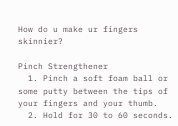How do u make ur fingers skinnier?

Pinch Strengthener
  1. Pinch a soft foam ball or some putty between the tips of your fingers and your thumb.
  2. Hold for 30 to 60 seconds.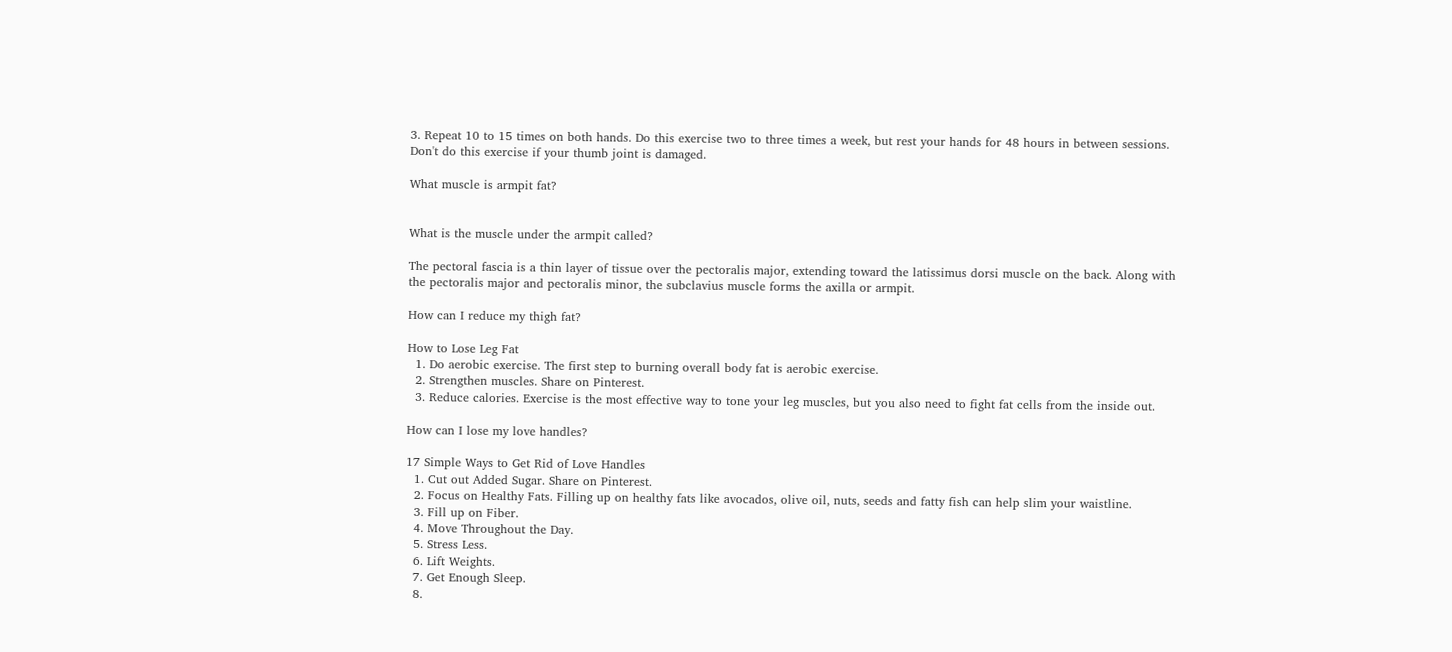3. Repeat 10 to 15 times on both hands. Do this exercise two to three times a week, but rest your hands for 48 hours in between sessions. Don't do this exercise if your thumb joint is damaged.

What muscle is armpit fat?


What is the muscle under the armpit called?

The pectoral fascia is a thin layer of tissue over the pectoralis major, extending toward the latissimus dorsi muscle on the back. Along with the pectoralis major and pectoralis minor, the subclavius muscle forms the axilla or armpit.

How can I reduce my thigh fat?

How to Lose Leg Fat
  1. Do aerobic exercise. The first step to burning overall body fat is aerobic exercise.
  2. Strengthen muscles. Share on Pinterest.
  3. Reduce calories. Exercise is the most effective way to tone your leg muscles, but you also need to fight fat cells from the inside out.

How can I lose my love handles?

17 Simple Ways to Get Rid of Love Handles
  1. Cut out Added Sugar. Share on Pinterest.
  2. Focus on Healthy Fats. Filling up on healthy fats like avocados, olive oil, nuts, seeds and fatty fish can help slim your waistline.
  3. Fill up on Fiber.
  4. Move Throughout the Day.
  5. Stress Less.
  6. Lift Weights.
  7. Get Enough Sleep.
  8.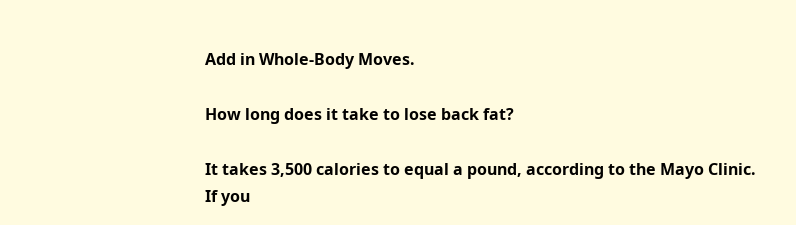Add in Whole-Body Moves.

How long does it take to lose back fat?

It takes 3,500 calories to equal a pound, according to the Mayo Clinic. If you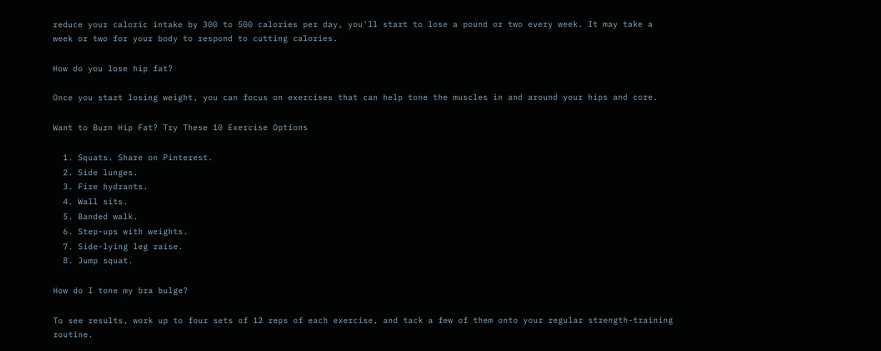reduce your caloric intake by 300 to 500 calories per day, you'll start to lose a pound or two every week. It may take a week or two for your body to respond to cutting calories.

How do you lose hip fat?

Once you start losing weight, you can focus on exercises that can help tone the muscles in and around your hips and core.

Want to Burn Hip Fat? Try These 10 Exercise Options

  1. Squats. Share on Pinterest.
  2. Side lunges.
  3. Fire hydrants.
  4. Wall sits.
  5. Banded walk.
  6. Step-ups with weights.
  7. Side-lying leg raise.
  8. Jump squat.

How do I tone my bra bulge?

To see results, work up to four sets of 12 reps of each exercise, and tack a few of them onto your regular strength-training routine.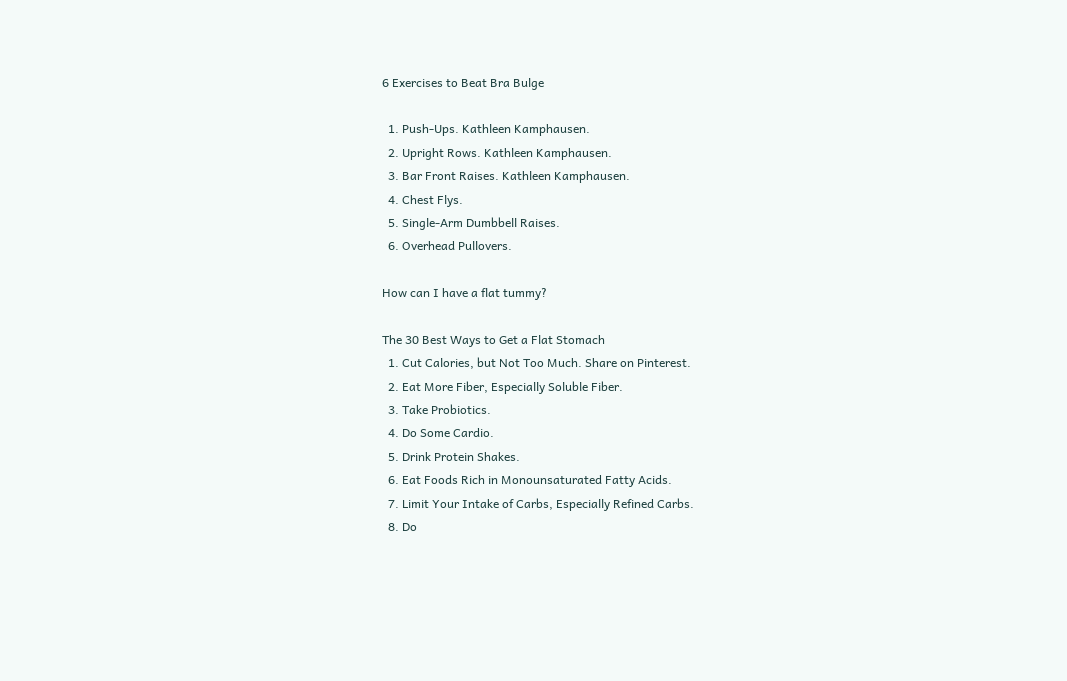6 Exercises to Beat Bra Bulge

  1. Push-Ups. Kathleen Kamphausen.
  2. Upright Rows. Kathleen Kamphausen.
  3. Bar Front Raises. Kathleen Kamphausen.
  4. Chest Flys.
  5. Single-Arm Dumbbell Raises.
  6. Overhead Pullovers.

How can I have a flat tummy?

The 30 Best Ways to Get a Flat Stomach
  1. Cut Calories, but Not Too Much. Share on Pinterest.
  2. Eat More Fiber, Especially Soluble Fiber.
  3. Take Probiotics.
  4. Do Some Cardio.
  5. Drink Protein Shakes.
  6. Eat Foods Rich in Monounsaturated Fatty Acids.
  7. Limit Your Intake of Carbs, Especially Refined Carbs.
  8. Do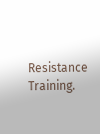Resistance Training.